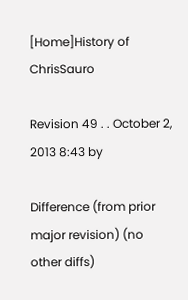[Home]History of ChrisSauro

Revision 49 . . October 2, 2013 8:43 by

Difference (from prior major revision) (no other diffs)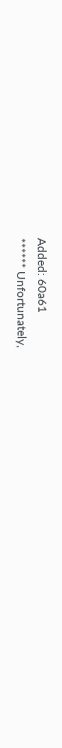Added: 60a61
****** Unfortunately,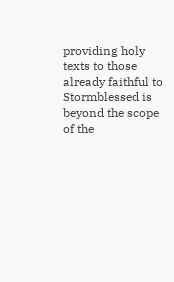providing holy texts to those already faithful to Stormblessed is beyond the scope of the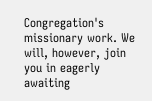Congregation's missionary work. We will, however, join you in eagerly awaiting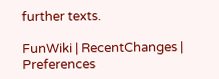further texts.

FunWiki | RecentChanges | Preferences